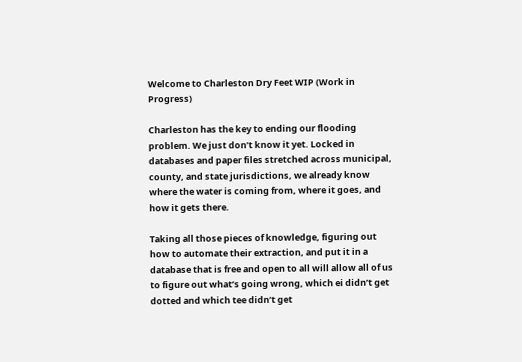Welcome to Charleston Dry Feet WIP (Work in Progress)

Charleston has the key to ending our flooding problem. We just don’t know it yet. Locked in databases and paper files stretched across municipal, county, and state jurisdictions, we already know where the water is coming from, where it goes, and how it gets there.

Taking all those pieces of knowledge, figuring out how to automate their extraction, and put it in a database that is free and open to all will allow all of us to figure out what’s going wrong, which ei didn’t get dotted and which tee didn’t get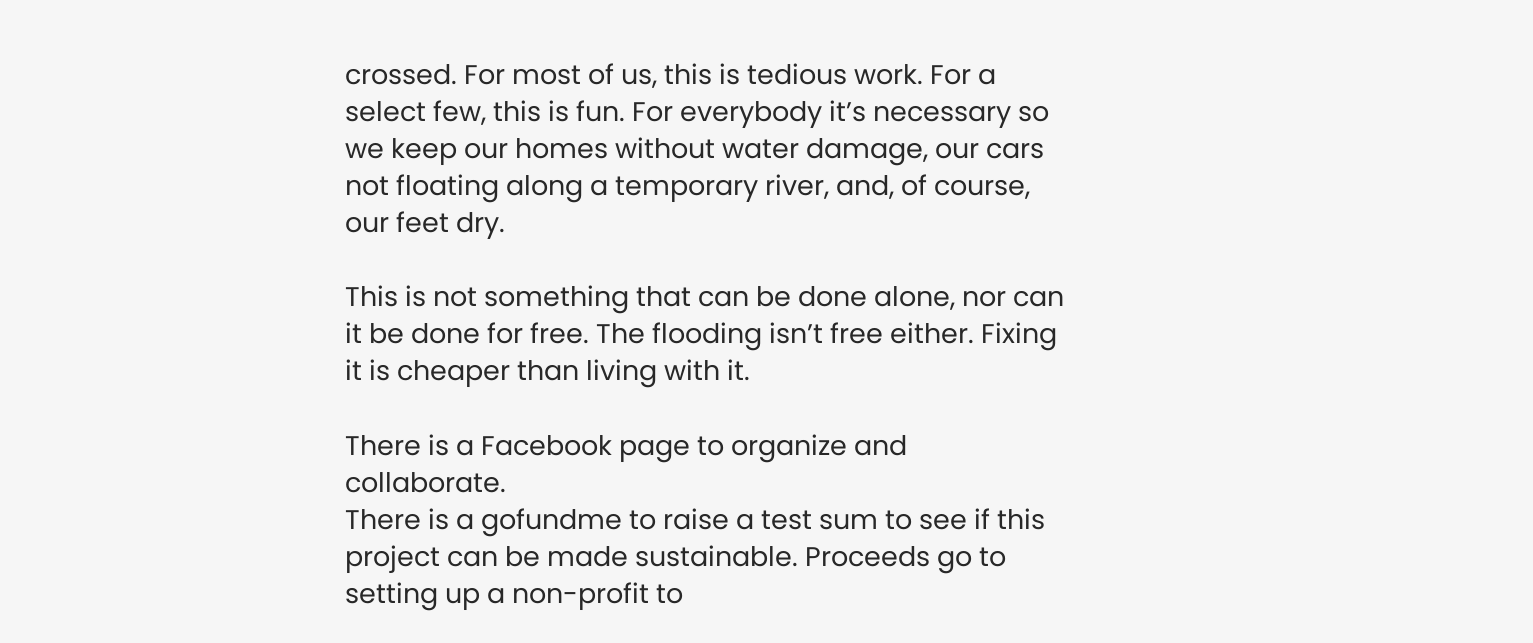crossed. For most of us, this is tedious work. For a select few, this is fun. For everybody it’s necessary so we keep our homes without water damage, our cars not floating along a temporary river, and, of course, our feet dry.

This is not something that can be done alone, nor can it be done for free. The flooding isn’t free either. Fixing it is cheaper than living with it.

There is a Facebook page to organize and collaborate.
There is a gofundme to raise a test sum to see if this project can be made sustainable. Proceeds go to setting up a non-profit to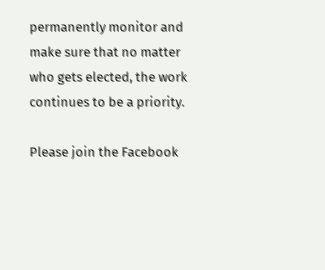permanently monitor and make sure that no matter who gets elected, the work continues to be a priority.

Please join the Facebook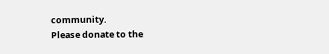community.
Please donate to the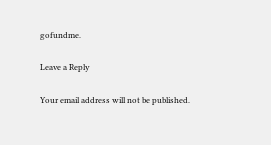gofundme.

Leave a Reply

Your email address will not be published.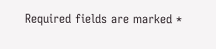Required fields are marked *